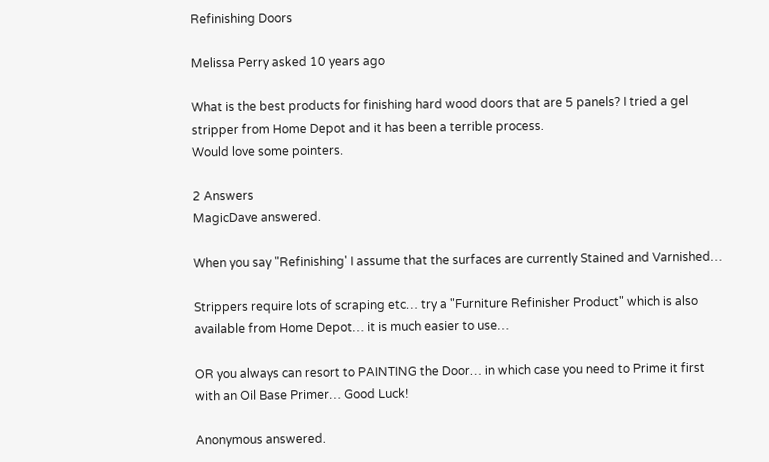Refinishing Doors

Melissa Perry asked 10 years ago

What is the best products for finishing hard wood doors that are 5 panels? I tried a gel stripper from Home Depot and it has been a terrible process.
Would love some pointers.

2 Answers
MagicDave answered.

When you say "Refinishing' I assume that the surfaces are currently Stained and Varnished…

Strippers require lots of scraping etc… try a "Furniture Refinisher Product" which is also available from Home Depot… it is much easier to use…

OR you always can resort to PAINTING the Door… in which case you need to Prime it first with an Oil Base Primer… Good Luck!

Anonymous answered.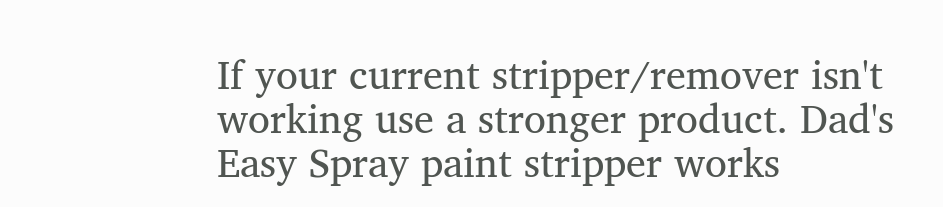If your current stripper/remover isn't working use a stronger product. Dad's Easy Spray paint stripper works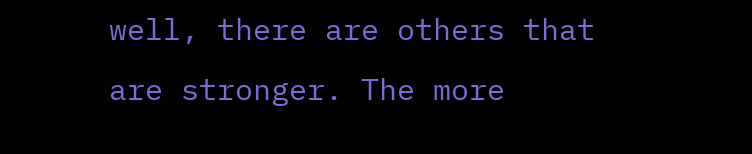well, there are others that are stronger. The more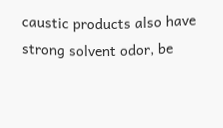caustic products also have strong solvent odor, be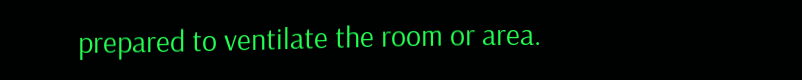prepared to ventilate the room or area.